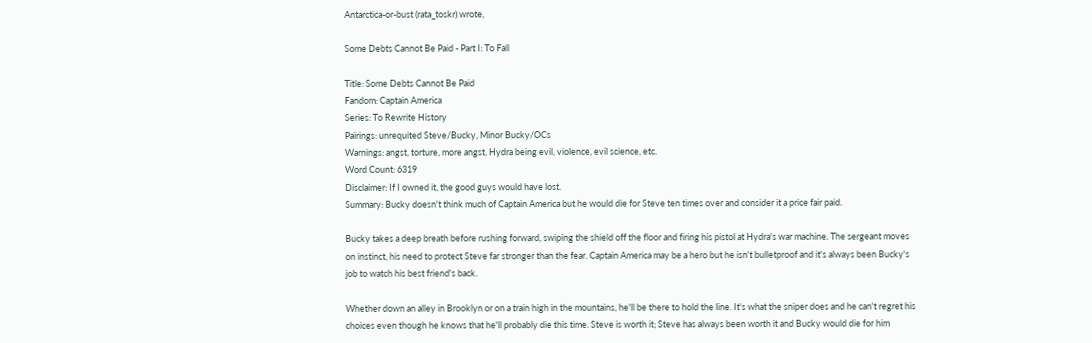Antarctica-or-bust (rata_toskr) wrote,

Some Debts Cannot Be Paid - Part I: To Fall

Title: Some Debts Cannot Be Paid
Fandom: Captain America
Series: To Rewrite History
Pairings: unrequited Steve/Bucky, Minor Bucky/OCs
Warnings: angst, torture, more angst, Hydra being evil, violence, evil science, etc.
Word Count: 6319
Disclaimer: If I owned it, the good guys would have lost.
Summary: Bucky doesn't think much of Captain America but he would die for Steve ten times over and consider it a price fair paid.

Bucky takes a deep breath before rushing forward, swiping the shield off the floor and firing his pistol at Hydra's war machine. The sergeant moves on instinct, his need to protect Steve far stronger than the fear. Captain America may be a hero but he isn't bulletproof and it's always been Bucky's job to watch his best friend's back.

Whether down an alley in Brooklyn or on a train high in the mountains, he'll be there to hold the line. It's what the sniper does and he can't regret his choices even though he knows that he'll probably die this time. Steve is worth it; Steve has always been worth it and Bucky would die for him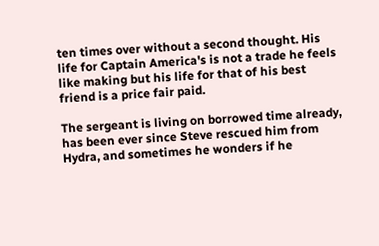ten times over without a second thought. His life for Captain America's is not a trade he feels like making but his life for that of his best friend is a price fair paid.

The sergeant is living on borrowed time already, has been ever since Steve rescued him from Hydra, and sometimes he wonders if he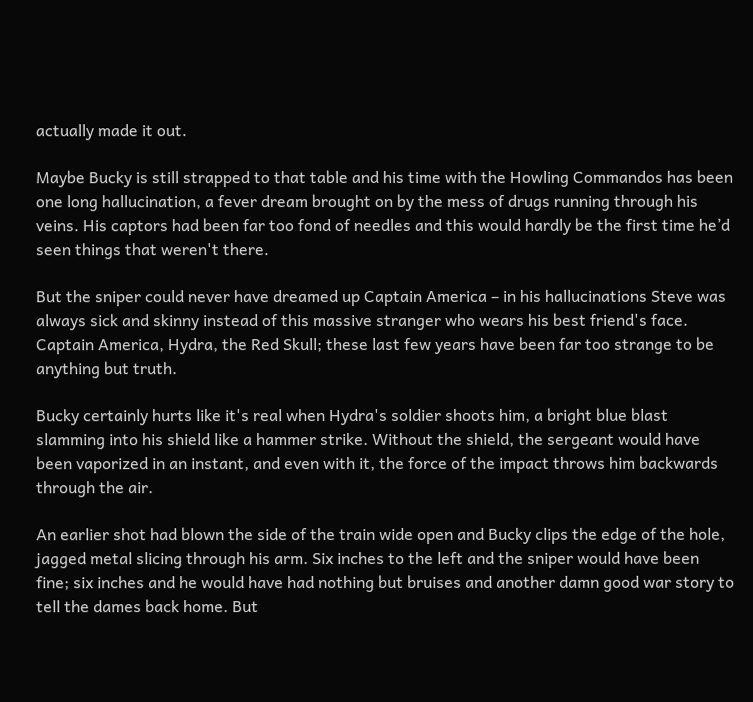actually made it out.

Maybe Bucky is still strapped to that table and his time with the Howling Commandos has been one long hallucination, a fever dream brought on by the mess of drugs running through his veins. His captors had been far too fond of needles and this would hardly be the first time he’d seen things that weren't there.

But the sniper could never have dreamed up Captain America – in his hallucinations Steve was always sick and skinny instead of this massive stranger who wears his best friend's face. Captain America, Hydra, the Red Skull; these last few years have been far too strange to be anything but truth.

Bucky certainly hurts like it's real when Hydra's soldier shoots him, a bright blue blast slamming into his shield like a hammer strike. Without the shield, the sergeant would have been vaporized in an instant, and even with it, the force of the impact throws him backwards through the air.

An earlier shot had blown the side of the train wide open and Bucky clips the edge of the hole, jagged metal slicing through his arm. Six inches to the left and the sniper would have been fine; six inches and he would have had nothing but bruises and another damn good war story to tell the dames back home. But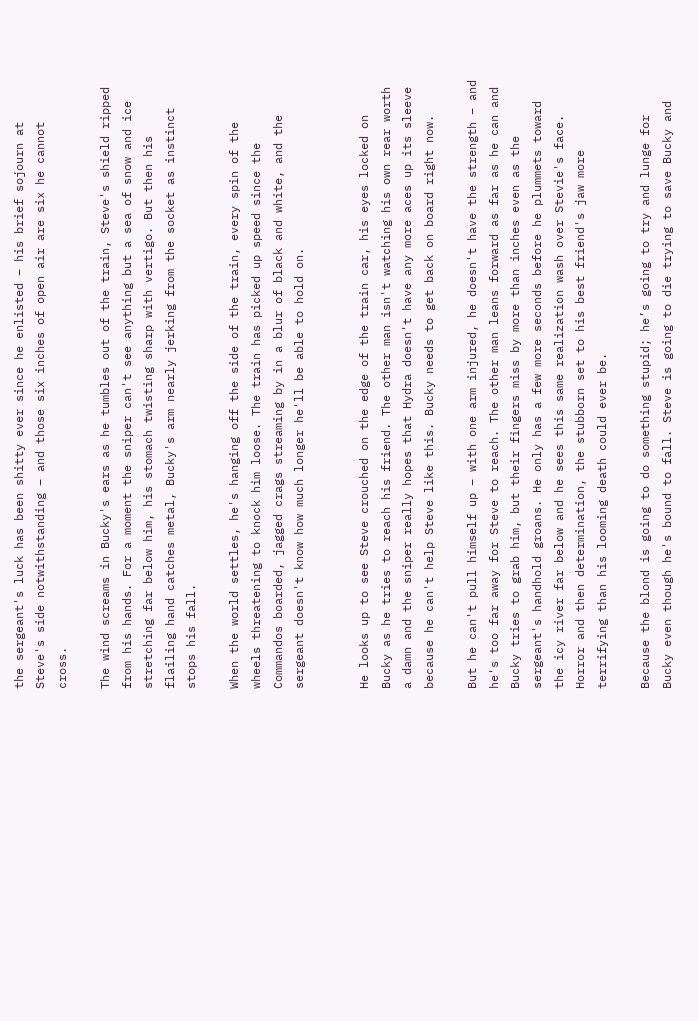the sergeant's luck has been shitty ever since he enlisted – his brief sojourn at Steve's side notwithstanding – and those six inches of open air are six he cannot cross.

The wind screams in Bucky's ears as he tumbles out of the train, Steve's shield ripped from his hands. For a moment the sniper can't see anything but a sea of snow and ice stretching far below him, his stomach twisting sharp with vertigo. But then his flailing hand catches metal, Bucky's arm nearly jerking from the socket as instinct stops his fall.

When the world settles, he's hanging off the side of the train, every spin of the wheels threatening to knock him loose. The train has picked up speed since the Commandos boarded, jagged crags streaming by in a blur of black and white, and the sergeant doesn't know how much longer he'll be able to hold on.


He looks up to see Steve crouched on the edge of the train car, his eyes locked on Bucky as he tries to reach his friend. The other man isn't watching his own rear worth a damn and the sniper really hopes that Hydra doesn't have any more aces up its sleeve because he can't help Steve like this. Bucky needs to get back on board right now.

But he can't pull himself up – with one arm injured, he doesn't have the strength – and he's too far away for Steve to reach. The other man leans forward as far as he can and Bucky tries to grab him, but their fingers miss by more than inches even as the sergeant's handhold groans. He only has a few more seconds before he plummets toward the icy river far below and he sees this same realization wash over Stevie's face. Horror and then determination, the stubborn set to his best friend's jaw more terrifying than his looming death could ever be.

Because the blond is going to do something stupid; he’s going to try and lunge for Bucky even though he's bound to fall. Steve is going to die trying to save Bucky and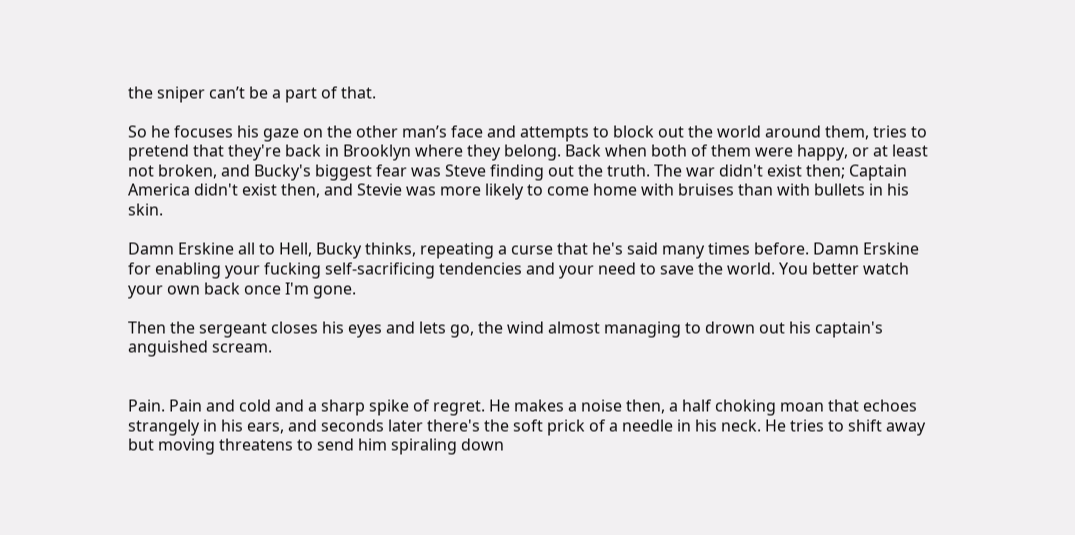the sniper can’t be a part of that.

So he focuses his gaze on the other man’s face and attempts to block out the world around them, tries to pretend that they're back in Brooklyn where they belong. Back when both of them were happy, or at least not broken, and Bucky's biggest fear was Steve finding out the truth. The war didn't exist then; Captain America didn't exist then, and Stevie was more likely to come home with bruises than with bullets in his skin.

Damn Erskine all to Hell, Bucky thinks, repeating a curse that he's said many times before. Damn Erskine for enabling your fucking self-sacrificing tendencies and your need to save the world. You better watch your own back once I'm gone.

Then the sergeant closes his eyes and lets go, the wind almost managing to drown out his captain's anguished scream.


Pain. Pain and cold and a sharp spike of regret. He makes a noise then, a half choking moan that echoes strangely in his ears, and seconds later there's the soft prick of a needle in his neck. He tries to shift away but moving threatens to send him spiraling down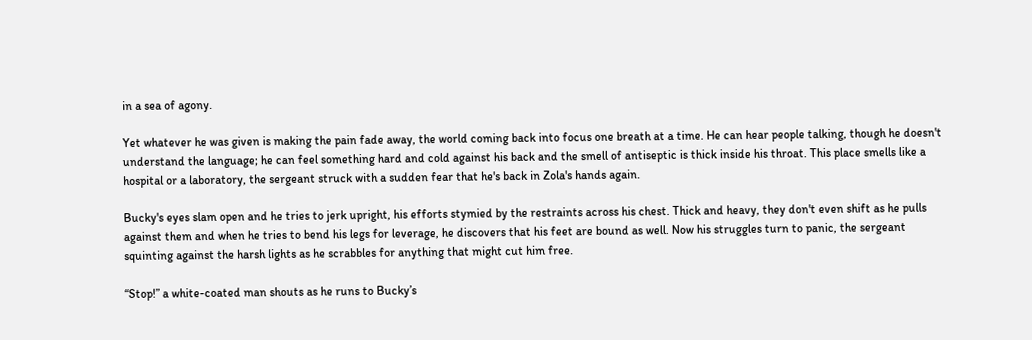in a sea of agony.

Yet whatever he was given is making the pain fade away, the world coming back into focus one breath at a time. He can hear people talking, though he doesn't understand the language; he can feel something hard and cold against his back and the smell of antiseptic is thick inside his throat. This place smells like a hospital or a laboratory, the sergeant struck with a sudden fear that he's back in Zola's hands again.

Bucky's eyes slam open and he tries to jerk upright, his efforts stymied by the restraints across his chest. Thick and heavy, they don't even shift as he pulls against them and when he tries to bend his legs for leverage, he discovers that his feet are bound as well. Now his struggles turn to panic, the sergeant squinting against the harsh lights as he scrabbles for anything that might cut him free.

“Stop!” a white-coated man shouts as he runs to Bucky’s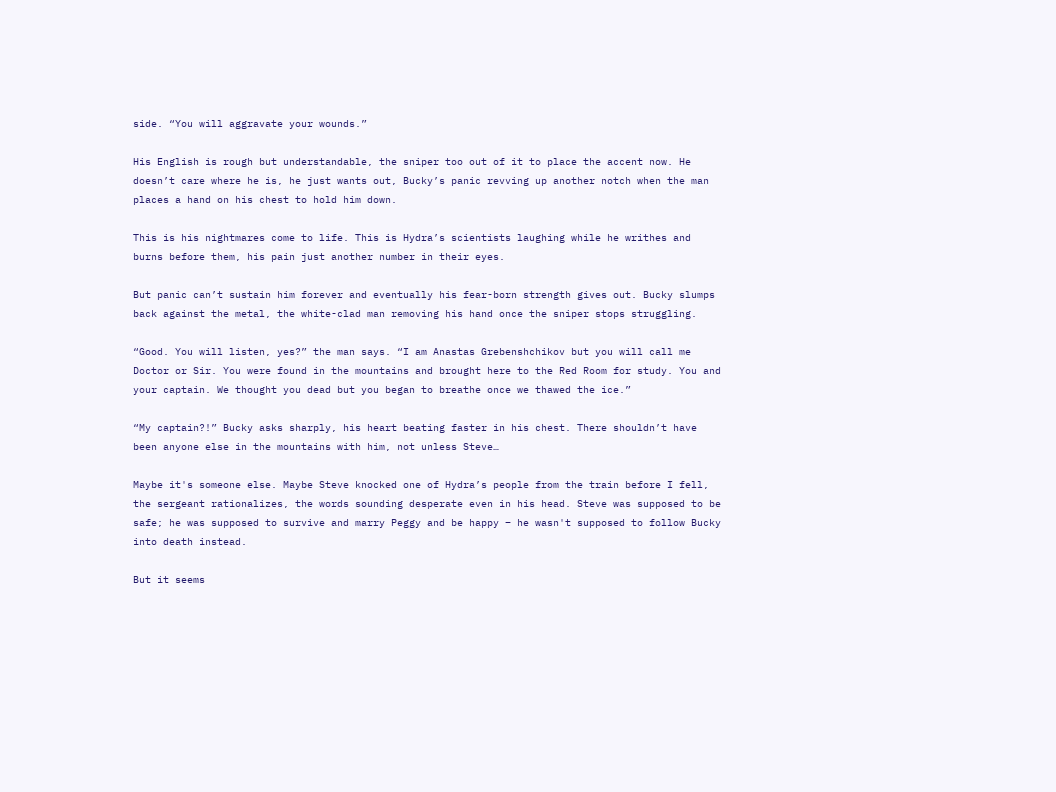side. “You will aggravate your wounds.”

His English is rough but understandable, the sniper too out of it to place the accent now. He doesn’t care where he is, he just wants out, Bucky’s panic revving up another notch when the man places a hand on his chest to hold him down.

This is his nightmares come to life. This is Hydra’s scientists laughing while he writhes and burns before them, his pain just another number in their eyes.

But panic can’t sustain him forever and eventually his fear-born strength gives out. Bucky slumps back against the metal, the white-clad man removing his hand once the sniper stops struggling.

“Good. You will listen, yes?” the man says. “I am Anastas Grebenshchikov but you will call me Doctor or Sir. You were found in the mountains and brought here to the Red Room for study. You and your captain. We thought you dead but you began to breathe once we thawed the ice.”

“My captain?!” Bucky asks sharply, his heart beating faster in his chest. There shouldn’t have been anyone else in the mountains with him, not unless Steve…

Maybe it's someone else. Maybe Steve knocked one of Hydra’s people from the train before I fell, the sergeant rationalizes, the words sounding desperate even in his head. Steve was supposed to be safe; he was supposed to survive and marry Peggy and be happy – he wasn't supposed to follow Bucky into death instead.

But it seems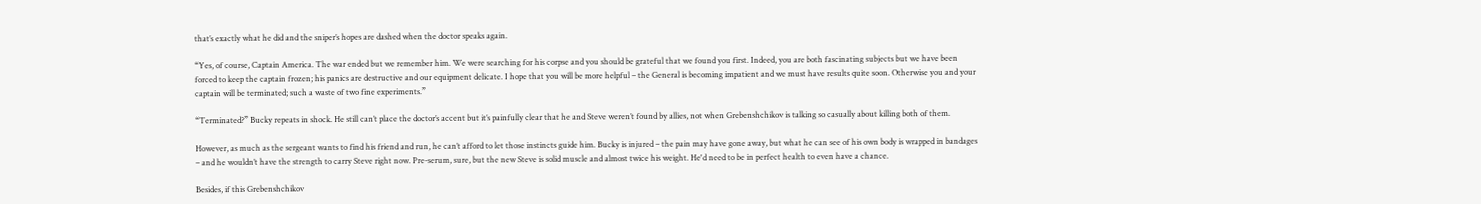that’s exactly what he did and the sniper’s hopes are dashed when the doctor speaks again.

“Yes, of course, Captain America. The war ended but we remember him. We were searching for his corpse and you should be grateful that we found you first. Indeed, you are both fascinating subjects but we have been forced to keep the captain frozen; his panics are destructive and our equipment delicate. I hope that you will be more helpful – the General is becoming impatient and we must have results quite soon. Otherwise you and your captain will be terminated; such a waste of two fine experiments.”

“Terminated?” Bucky repeats in shock. He still can’t place the doctor’s accent but it’s painfully clear that he and Steve weren’t found by allies, not when Grebenshchikov is talking so casually about killing both of them.

However, as much as the sergeant wants to find his friend and run, he can’t afford to let those instincts guide him. Bucky is injured – the pain may have gone away, but what he can see of his own body is wrapped in bandages – and he wouldn’t have the strength to carry Steve right now. Pre-serum, sure, but the new Steve is solid muscle and almost twice his weight. He'd need to be in perfect health to even have a chance.

Besides, if this Grebenshchikov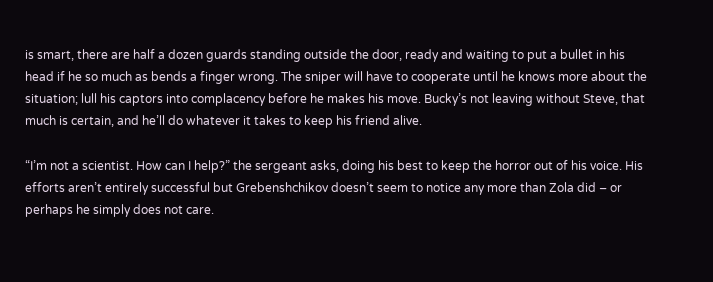is smart, there are half a dozen guards standing outside the door, ready and waiting to put a bullet in his head if he so much as bends a finger wrong. The sniper will have to cooperate until he knows more about the situation; lull his captors into complacency before he makes his move. Bucky’s not leaving without Steve, that much is certain, and he’ll do whatever it takes to keep his friend alive.

“I’m not a scientist. How can I help?” the sergeant asks, doing his best to keep the horror out of his voice. His efforts aren’t entirely successful but Grebenshchikov doesn’t seem to notice any more than Zola did – or perhaps he simply does not care.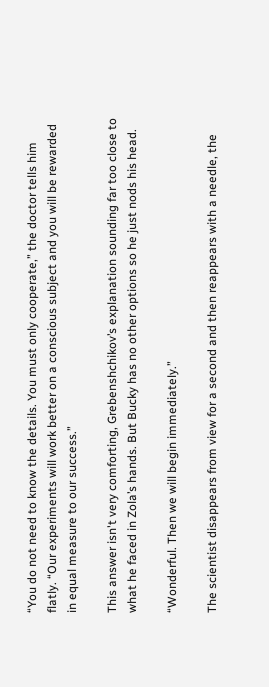“You do not need to know the details. You must only cooperate,” the doctor tells him flatly. “Our experiments will work better on a conscious subject and you will be rewarded in equal measure to our success.”

This answer isn't very comforting, Grebenshchikov’s explanation sounding far too close to what he faced in Zola’s hands. But Bucky has no other options so he just nods his head.

“Wonderful. Then we will begin immediately.”

The scientist disappears from view for a second and then reappears with a needle, the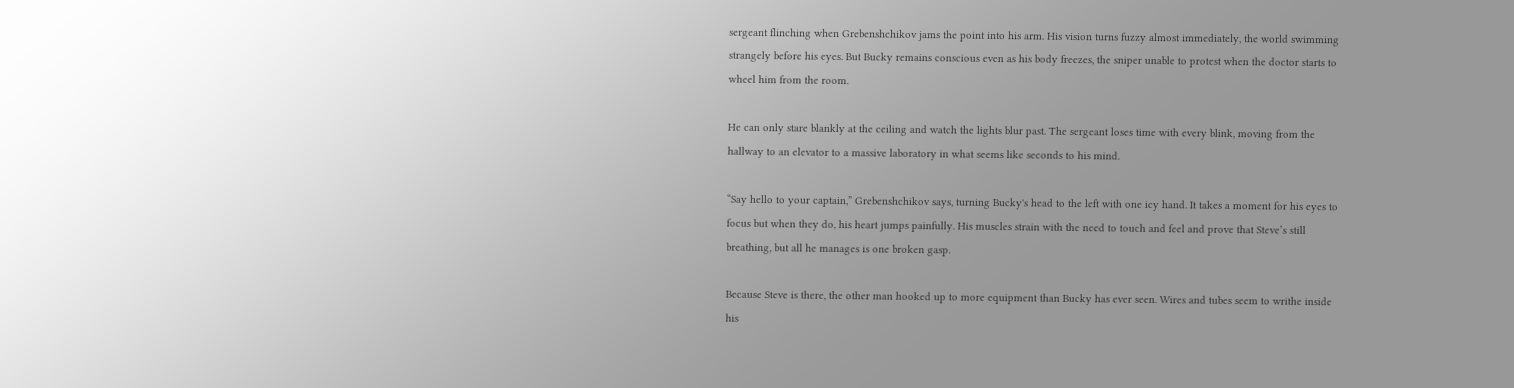sergeant flinching when Grebenshchikov jams the point into his arm. His vision turns fuzzy almost immediately, the world swimming strangely before his eyes. But Bucky remains conscious even as his body freezes, the sniper unable to protest when the doctor starts to wheel him from the room.

He can only stare blankly at the ceiling and watch the lights blur past. The sergeant loses time with every blink, moving from the hallway to an elevator to a massive laboratory in what seems like seconds to his mind.

“Say hello to your captain,” Grebenshchikov says, turning Bucky's head to the left with one icy hand. It takes a moment for his eyes to focus but when they do, his heart jumps painfully. His muscles strain with the need to touch and feel and prove that Steve’s still breathing, but all he manages is one broken gasp.

Because Steve is there, the other man hooked up to more equipment than Bucky has ever seen. Wires and tubes seem to writhe inside his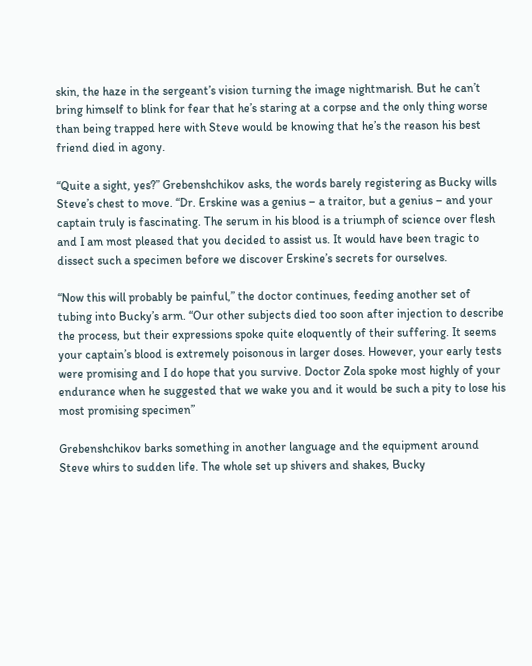skin, the haze in the sergeant’s vision turning the image nightmarish. But he can’t bring himself to blink for fear that he’s staring at a corpse and the only thing worse than being trapped here with Steve would be knowing that he’s the reason his best friend died in agony.

“Quite a sight, yes?” Grebenshchikov asks, the words barely registering as Bucky wills Steve’s chest to move. “Dr. Erskine was a genius – a traitor, but a genius – and your captain truly is fascinating. The serum in his blood is a triumph of science over flesh and I am most pleased that you decided to assist us. It would have been tragic to dissect such a specimen before we discover Erskine’s secrets for ourselves.

“Now this will probably be painful,” the doctor continues, feeding another set of tubing into Bucky’s arm. “Our other subjects died too soon after injection to describe the process, but their expressions spoke quite eloquently of their suffering. It seems your captain’s blood is extremely poisonous in larger doses. However, your early tests were promising and I do hope that you survive. Doctor Zola spoke most highly of your endurance when he suggested that we wake you and it would be such a pity to lose his most promising specimen”

Grebenshchikov barks something in another language and the equipment around Steve whirs to sudden life. The whole set up shivers and shakes, Bucky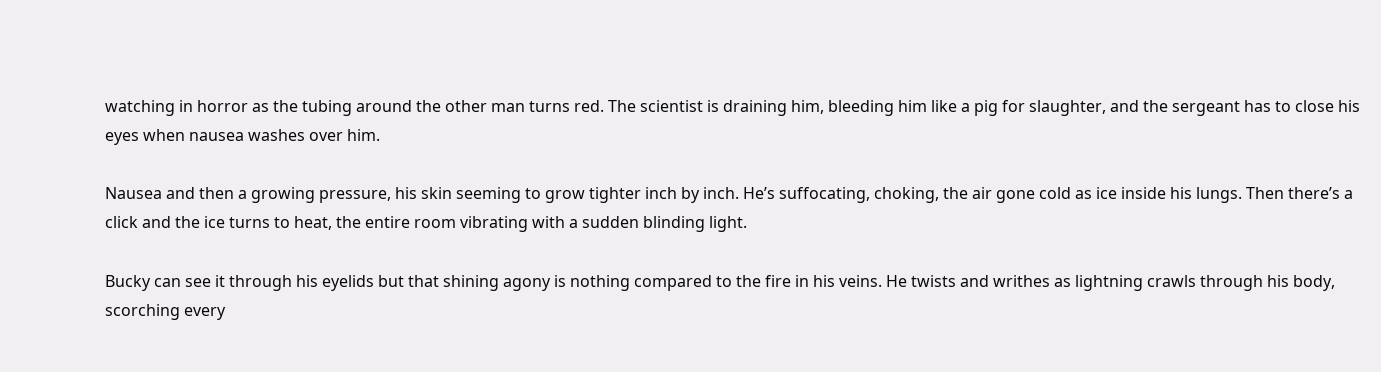watching in horror as the tubing around the other man turns red. The scientist is draining him, bleeding him like a pig for slaughter, and the sergeant has to close his eyes when nausea washes over him.

Nausea and then a growing pressure, his skin seeming to grow tighter inch by inch. He’s suffocating, choking, the air gone cold as ice inside his lungs. Then there’s a click and the ice turns to heat, the entire room vibrating with a sudden blinding light.

Bucky can see it through his eyelids but that shining agony is nothing compared to the fire in his veins. He twists and writhes as lightning crawls through his body, scorching every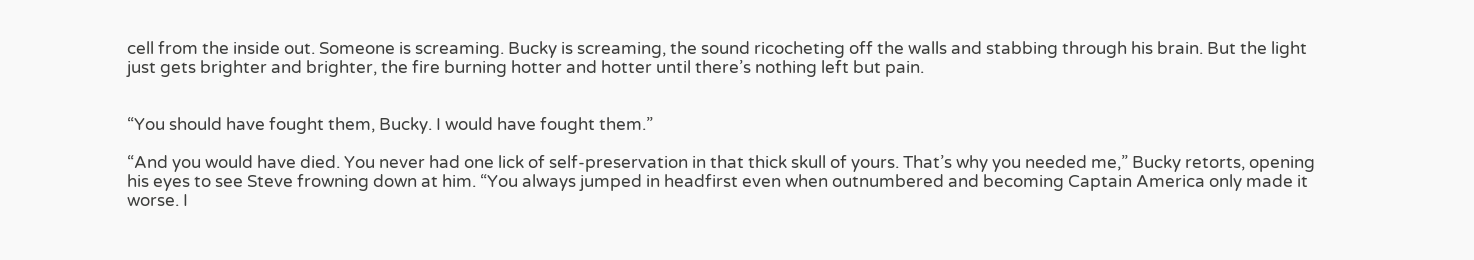cell from the inside out. Someone is screaming. Bucky is screaming, the sound ricocheting off the walls and stabbing through his brain. But the light just gets brighter and brighter, the fire burning hotter and hotter until there’s nothing left but pain.


“You should have fought them, Bucky. I would have fought them.”

“And you would have died. You never had one lick of self-preservation in that thick skull of yours. That’s why you needed me,” Bucky retorts, opening his eyes to see Steve frowning down at him. “You always jumped in headfirst even when outnumbered and becoming Captain America only made it worse. I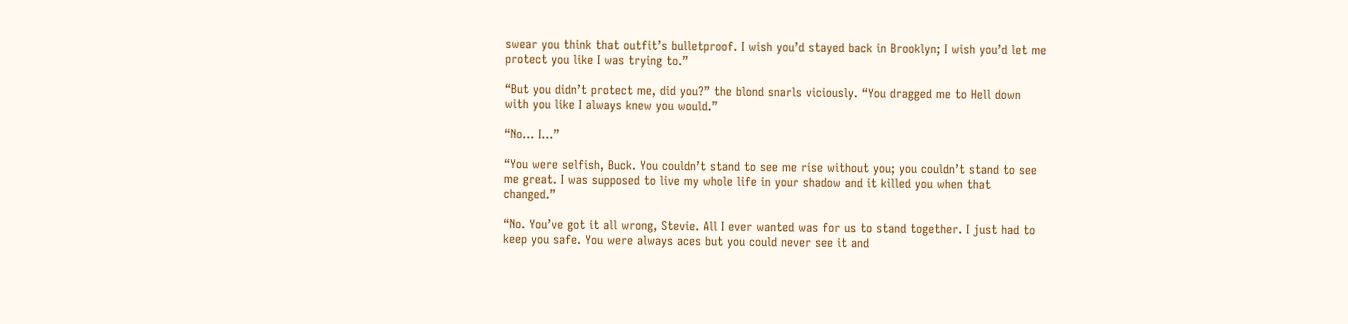swear you think that outfit’s bulletproof. I wish you’d stayed back in Brooklyn; I wish you’d let me protect you like I was trying to.”

“But you didn’t protect me, did you?” the blond snarls viciously. “You dragged me to Hell down with you like I always knew you would.”

“No… I…”

“You were selfish, Buck. You couldn’t stand to see me rise without you; you couldn’t stand to see me great. I was supposed to live my whole life in your shadow and it killed you when that changed.”

“No. You’ve got it all wrong, Stevie. All I ever wanted was for us to stand together. I just had to keep you safe. You were always aces but you could never see it and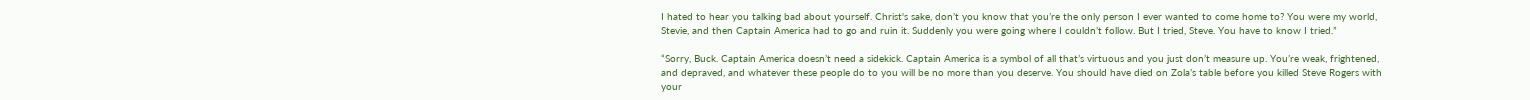I hated to hear you talking bad about yourself. Christ's sake, don’t you know that you’re the only person I ever wanted to come home to? You were my world, Stevie, and then Captain America had to go and ruin it. Suddenly you were going where I couldn’t follow. But I tried, Steve. You have to know I tried.”

“Sorry, Buck. Captain America doesn’t need a sidekick. Captain America is a symbol of all that’s virtuous and you just don’t measure up. You’re weak, frightened, and depraved, and whatever these people do to you will be no more than you deserve. You should have died on Zola’s table before you killed Steve Rogers with your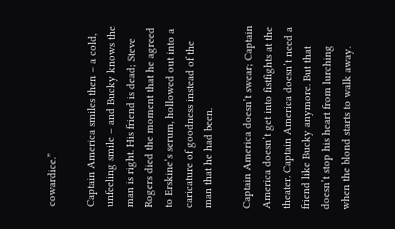cowardice.”

Captain America smiles then – a cold, unfeeling smile – and Bucky knows the man is right. His friend is dead; Steve Rogers died the moment that he agreed to Erskine’s serum, hollowed out into a caricature of goodness instead of the man that he had been.

Captain America doesn’t swear; Captain America doesn’t get into fistfights at the theater. Captain America doesn’t need a friend like Bucky anymore. But that doesn’t stop his heart from lurching when the blond starts to walk away.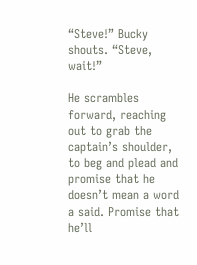“Steve!” Bucky shouts. “Steve, wait!”

He scrambles forward, reaching out to grab the captain’s shoulder, to beg and plead and promise that he doesn’t mean a word a said. Promise that he’ll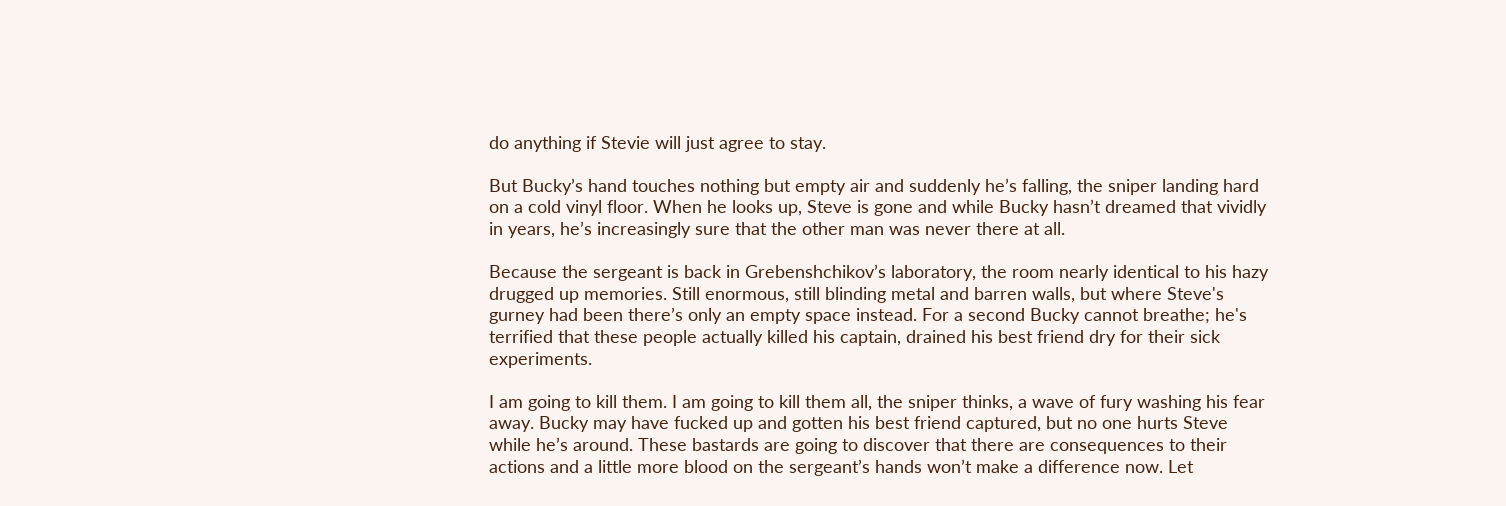do anything if Stevie will just agree to stay.

But Bucky’s hand touches nothing but empty air and suddenly he’s falling, the sniper landing hard on a cold vinyl floor. When he looks up, Steve is gone and while Bucky hasn’t dreamed that vividly in years, he’s increasingly sure that the other man was never there at all.

Because the sergeant is back in Grebenshchikov’s laboratory, the room nearly identical to his hazy drugged up memories. Still enormous, still blinding metal and barren walls, but where Steve's gurney had been there’s only an empty space instead. For a second Bucky cannot breathe; he's terrified that these people actually killed his captain, drained his best friend dry for their sick experiments.

I am going to kill them. I am going to kill them all, the sniper thinks, a wave of fury washing his fear away. Bucky may have fucked up and gotten his best friend captured, but no one hurts Steve while he’s around. These bastards are going to discover that there are consequences to their actions and a little more blood on the sergeant’s hands won’t make a difference now. Let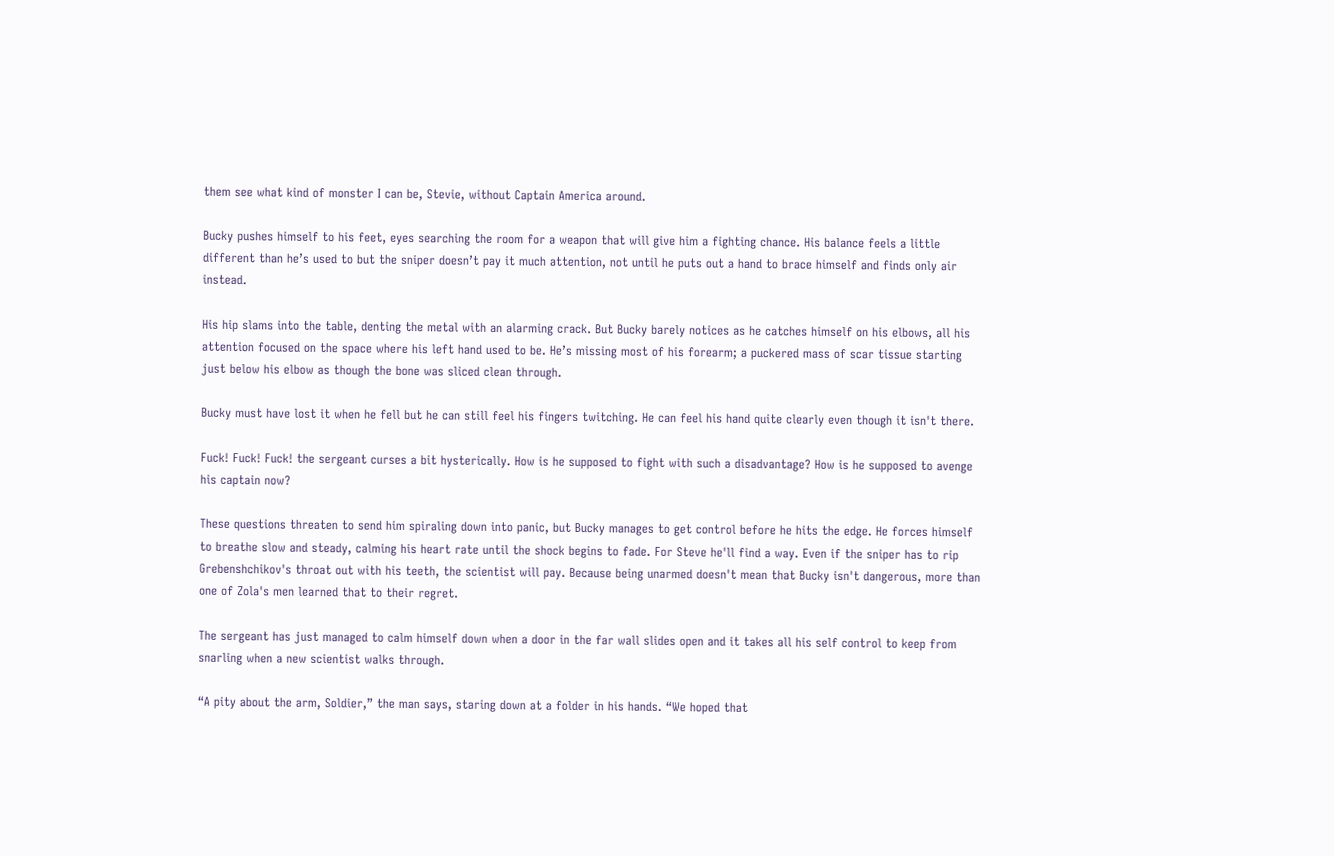them see what kind of monster I can be, Stevie, without Captain America around.

Bucky pushes himself to his feet, eyes searching the room for a weapon that will give him a fighting chance. His balance feels a little different than he’s used to but the sniper doesn’t pay it much attention, not until he puts out a hand to brace himself and finds only air instead.

His hip slams into the table, denting the metal with an alarming crack. But Bucky barely notices as he catches himself on his elbows, all his attention focused on the space where his left hand used to be. He’s missing most of his forearm; a puckered mass of scar tissue starting just below his elbow as though the bone was sliced clean through.

Bucky must have lost it when he fell but he can still feel his fingers twitching. He can feel his hand quite clearly even though it isn't there.

Fuck! Fuck! Fuck! the sergeant curses a bit hysterically. How is he supposed to fight with such a disadvantage? How is he supposed to avenge his captain now?

These questions threaten to send him spiraling down into panic, but Bucky manages to get control before he hits the edge. He forces himself to breathe slow and steady, calming his heart rate until the shock begins to fade. For Steve he'll find a way. Even if the sniper has to rip Grebenshchikov's throat out with his teeth, the scientist will pay. Because being unarmed doesn't mean that Bucky isn't dangerous, more than one of Zola's men learned that to their regret.

The sergeant has just managed to calm himself down when a door in the far wall slides open and it takes all his self control to keep from snarling when a new scientist walks through.

“A pity about the arm, Soldier,” the man says, staring down at a folder in his hands. “We hoped that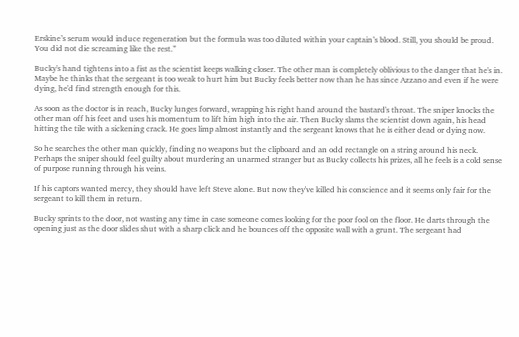Erskine’s serum would induce regeneration but the formula was too diluted within your captain’s blood. Still, you should be proud. You did not die screaming like the rest.”

Bucky's hand tightens into a fist as the scientist keeps walking closer. The other man is completely oblivious to the danger that he's in. Maybe he thinks that the sergeant is too weak to hurt him but Bucky feels better now than he has since Azzano and even if he were dying, he'd find strength enough for this.

As soon as the doctor is in reach, Bucky lunges forward, wrapping his right hand around the bastard's throat. The sniper knocks the other man off his feet and uses his momentum to lift him high into the air. Then Bucky slams the scientist down again, his head hitting the tile with a sickening crack. He goes limp almost instantly and the sergeant knows that he is either dead or dying now.

So he searches the other man quickly, finding no weapons but the clipboard and an odd rectangle on a string around his neck. Perhaps the sniper should feel guilty about murdering an unarmed stranger but as Bucky collects his prizes, all he feels is a cold sense of purpose running through his veins.

If his captors wanted mercy, they should have left Steve alone. But now they've killed his conscience and it seems only fair for the sergeant to kill them in return.

Bucky sprints to the door, not wasting any time in case someone comes looking for the poor fool on the floor. He darts through the opening just as the door slides shut with a sharp click and he bounces off the opposite wall with a grunt. The sergeant had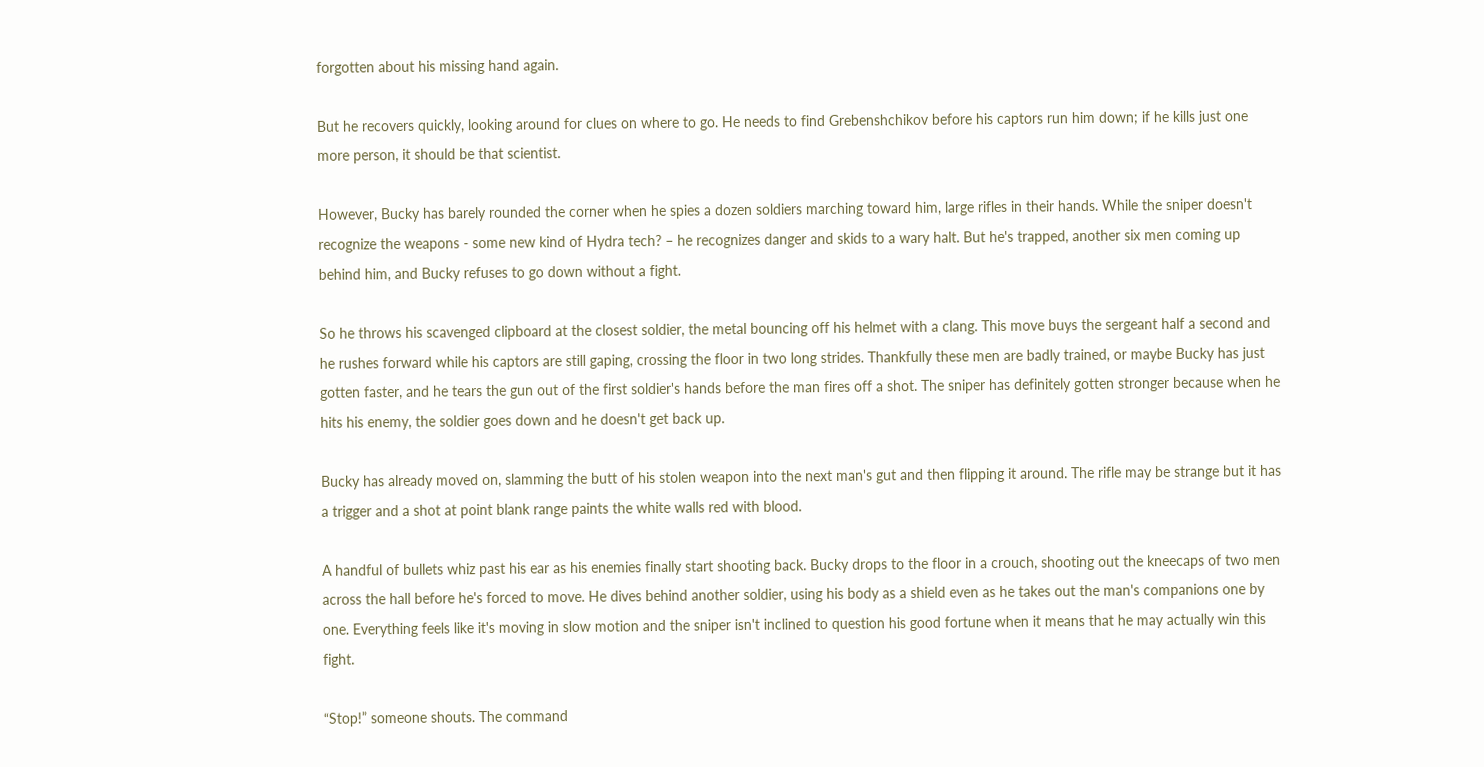forgotten about his missing hand again.

But he recovers quickly, looking around for clues on where to go. He needs to find Grebenshchikov before his captors run him down; if he kills just one more person, it should be that scientist.

However, Bucky has barely rounded the corner when he spies a dozen soldiers marching toward him, large rifles in their hands. While the sniper doesn't recognize the weapons - some new kind of Hydra tech? – he recognizes danger and skids to a wary halt. But he's trapped, another six men coming up behind him, and Bucky refuses to go down without a fight.

So he throws his scavenged clipboard at the closest soldier, the metal bouncing off his helmet with a clang. This move buys the sergeant half a second and he rushes forward while his captors are still gaping, crossing the floor in two long strides. Thankfully these men are badly trained, or maybe Bucky has just gotten faster, and he tears the gun out of the first soldier's hands before the man fires off a shot. The sniper has definitely gotten stronger because when he hits his enemy, the soldier goes down and he doesn't get back up.

Bucky has already moved on, slamming the butt of his stolen weapon into the next man's gut and then flipping it around. The rifle may be strange but it has a trigger and a shot at point blank range paints the white walls red with blood.

A handful of bullets whiz past his ear as his enemies finally start shooting back. Bucky drops to the floor in a crouch, shooting out the kneecaps of two men across the hall before he's forced to move. He dives behind another soldier, using his body as a shield even as he takes out the man's companions one by one. Everything feels like it's moving in slow motion and the sniper isn't inclined to question his good fortune when it means that he may actually win this fight.

“Stop!” someone shouts. The command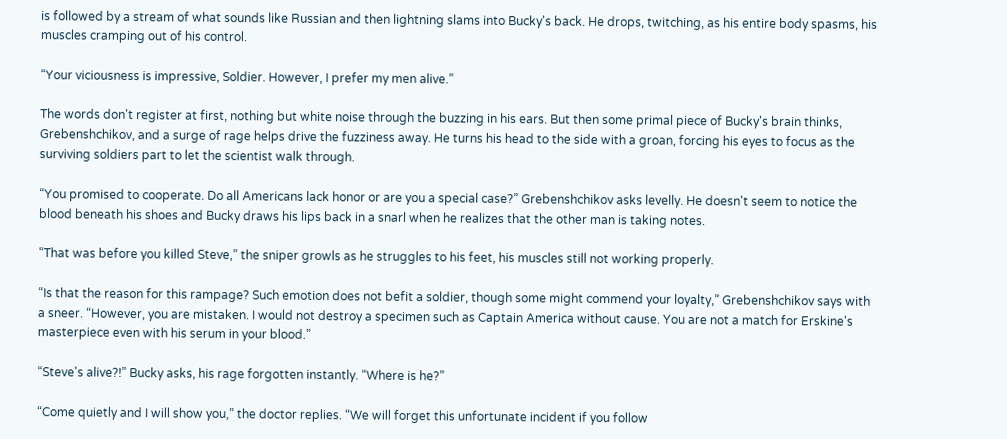is followed by a stream of what sounds like Russian and then lightning slams into Bucky's back. He drops, twitching, as his entire body spasms, his muscles cramping out of his control.

“Your viciousness is impressive, Soldier. However, I prefer my men alive.”

The words don't register at first, nothing but white noise through the buzzing in his ears. But then some primal piece of Bucky's brain thinks, Grebenshchikov, and a surge of rage helps drive the fuzziness away. He turns his head to the side with a groan, forcing his eyes to focus as the surviving soldiers part to let the scientist walk through.

“You promised to cooperate. Do all Americans lack honor or are you a special case?” Grebenshchikov asks levelly. He doesn't seem to notice the blood beneath his shoes and Bucky draws his lips back in a snarl when he realizes that the other man is taking notes.

“That was before you killed Steve,” the sniper growls as he struggles to his feet, his muscles still not working properly.

“Is that the reason for this rampage? Such emotion does not befit a soldier, though some might commend your loyalty,” Grebenshchikov says with a sneer. “However, you are mistaken. I would not destroy a specimen such as Captain America without cause. You are not a match for Erskine's masterpiece even with his serum in your blood.”

“Steve's alive?!” Bucky asks, his rage forgotten instantly. “Where is he?”

“Come quietly and I will show you,” the doctor replies. “We will forget this unfortunate incident if you follow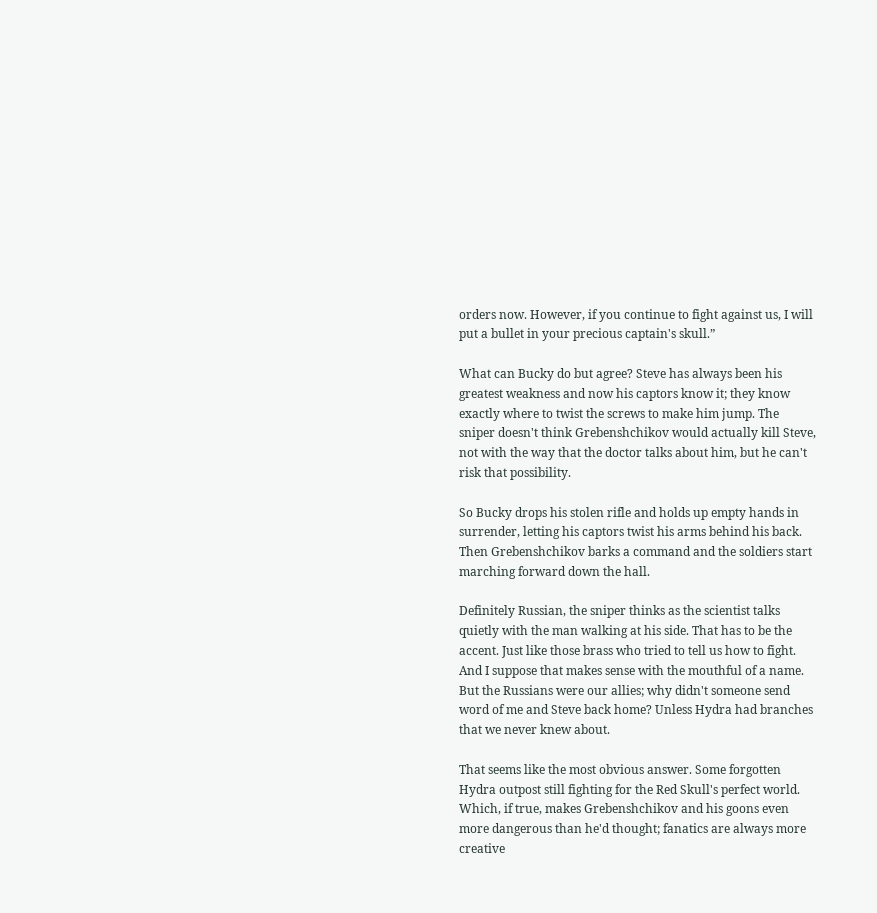orders now. However, if you continue to fight against us, I will put a bullet in your precious captain's skull.”

What can Bucky do but agree? Steve has always been his greatest weakness and now his captors know it; they know exactly where to twist the screws to make him jump. The sniper doesn't think Grebenshchikov would actually kill Steve, not with the way that the doctor talks about him, but he can't risk that possibility.

So Bucky drops his stolen rifle and holds up empty hands in surrender, letting his captors twist his arms behind his back. Then Grebenshchikov barks a command and the soldiers start marching forward down the hall.

Definitely Russian, the sniper thinks as the scientist talks quietly with the man walking at his side. That has to be the accent. Just like those brass who tried to tell us how to fight. And I suppose that makes sense with the mouthful of a name. But the Russians were our allies; why didn't someone send word of me and Steve back home? Unless Hydra had branches that we never knew about.

That seems like the most obvious answer. Some forgotten Hydra outpost still fighting for the Red Skull's perfect world. Which, if true, makes Grebenshchikov and his goons even more dangerous than he'd thought; fanatics are always more creative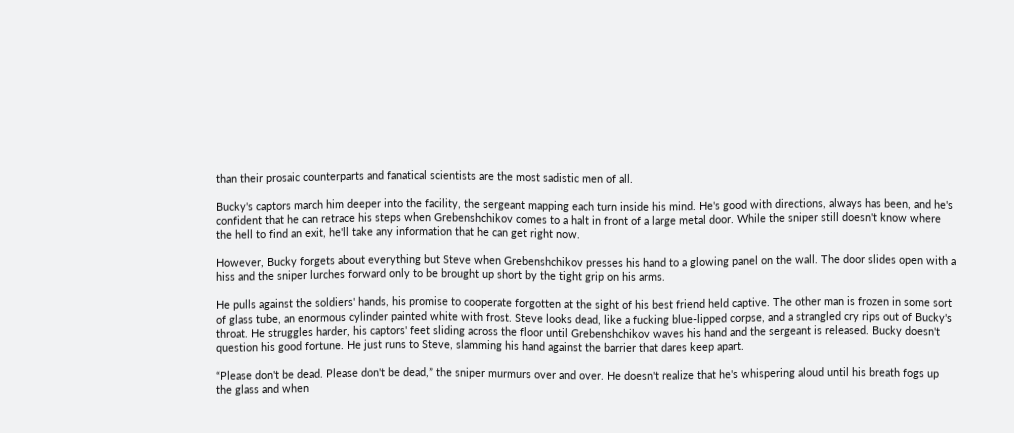than their prosaic counterparts and fanatical scientists are the most sadistic men of all.

Bucky's captors march him deeper into the facility, the sergeant mapping each turn inside his mind. He's good with directions, always has been, and he's confident that he can retrace his steps when Grebenshchikov comes to a halt in front of a large metal door. While the sniper still doesn't know where the hell to find an exit, he'll take any information that he can get right now.

However, Bucky forgets about everything but Steve when Grebenshchikov presses his hand to a glowing panel on the wall. The door slides open with a hiss and the sniper lurches forward only to be brought up short by the tight grip on his arms.

He pulls against the soldiers' hands, his promise to cooperate forgotten at the sight of his best friend held captive. The other man is frozen in some sort of glass tube, an enormous cylinder painted white with frost. Steve looks dead, like a fucking blue-lipped corpse, and a strangled cry rips out of Bucky's throat. He struggles harder, his captors' feet sliding across the floor until Grebenshchikov waves his hand and the sergeant is released. Bucky doesn't question his good fortune. He just runs to Steve, slamming his hand against the barrier that dares keep apart.

“Please don't be dead. Please don't be dead,” the sniper murmurs over and over. He doesn't realize that he's whispering aloud until his breath fogs up the glass and when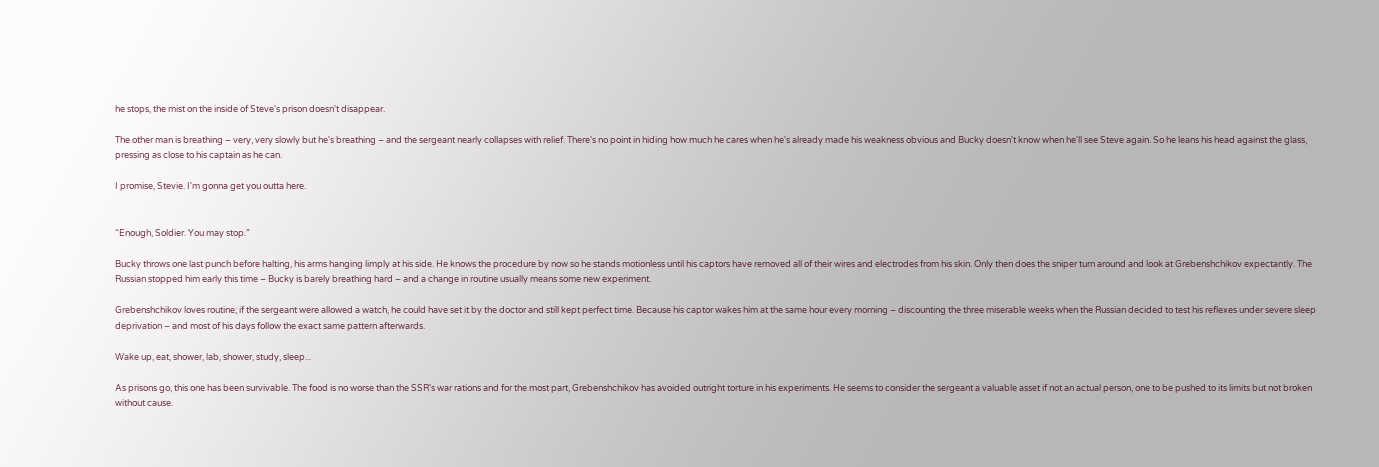he stops, the mist on the inside of Steve's prison doesn't disappear.

The other man is breathing – very, very slowly but he's breathing – and the sergeant nearly collapses with relief. There's no point in hiding how much he cares when he's already made his weakness obvious and Bucky doesn't know when he'll see Steve again. So he leans his head against the glass, pressing as close to his captain as he can.

I promise, Stevie. I'm gonna get you outta here.


“Enough, Soldier. You may stop.”

Bucky throws one last punch before halting, his arms hanging limply at his side. He knows the procedure by now so he stands motionless until his captors have removed all of their wires and electrodes from his skin. Only then does the sniper turn around and look at Grebenshchikov expectantly. The Russian stopped him early this time – Bucky is barely breathing hard – and a change in routine usually means some new experiment.

Grebenshchikov loves routine; if the sergeant were allowed a watch, he could have set it by the doctor and still kept perfect time. Because his captor wakes him at the same hour every morning – discounting the three miserable weeks when the Russian decided to test his reflexes under severe sleep deprivation – and most of his days follow the exact same pattern afterwards.

Wake up, eat, shower, lab, shower, study, sleep...

As prisons go, this one has been survivable. The food is no worse than the SSR's war rations and for the most part, Grebenshchikov has avoided outright torture in his experiments. He seems to consider the sergeant a valuable asset if not an actual person, one to be pushed to its limits but not broken without cause.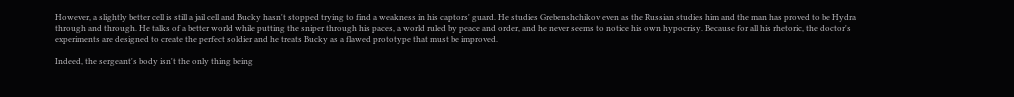However, a slightly better cell is still a jail cell and Bucky hasn't stopped trying to find a weakness in his captors' guard. He studies Grebenshchikov even as the Russian studies him and the man has proved to be Hydra through and through. He talks of a better world while putting the sniper through his paces, a world ruled by peace and order, and he never seems to notice his own hypocrisy. Because for all his rhetoric, the doctor's experiments are designed to create the perfect soldier and he treats Bucky as a flawed prototype that must be improved.

Indeed, the sergeant's body isn't the only thing being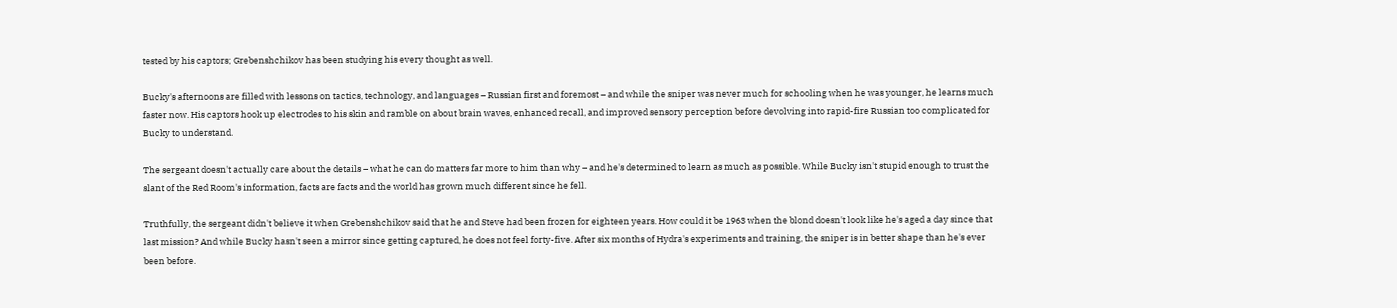tested by his captors; Grebenshchikov has been studying his every thought as well.

Bucky's afternoons are filled with lessons on tactics, technology, and languages – Russian first and foremost – and while the sniper was never much for schooling when he was younger, he learns much faster now. His captors hook up electrodes to his skin and ramble on about brain waves, enhanced recall, and improved sensory perception before devolving into rapid-fire Russian too complicated for Bucky to understand.

The sergeant doesn't actually care about the details – what he can do matters far more to him than why – and he's determined to learn as much as possible. While Bucky isn't stupid enough to trust the slant of the Red Room's information, facts are facts and the world has grown much different since he fell.

Truthfully, the sergeant didn't believe it when Grebenshchikov said that he and Steve had been frozen for eighteen years. How could it be 1963 when the blond doesn't look like he's aged a day since that last mission? And while Bucky hasn't seen a mirror since getting captured, he does not feel forty-five. After six months of Hydra's experiments and training, the sniper is in better shape than he's ever been before.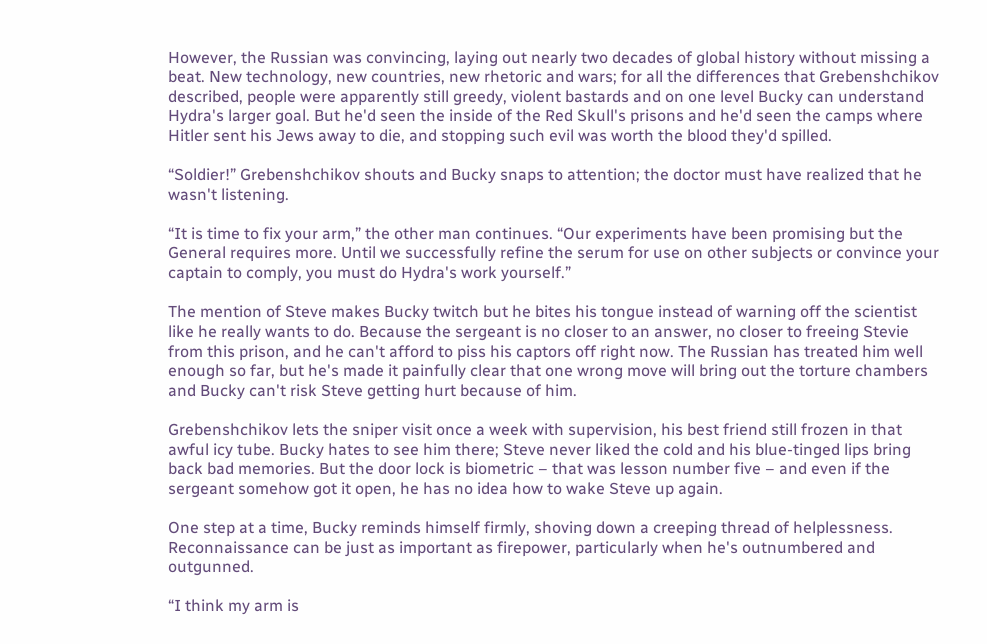However, the Russian was convincing, laying out nearly two decades of global history without missing a beat. New technology, new countries, new rhetoric and wars; for all the differences that Grebenshchikov described, people were apparently still greedy, violent bastards and on one level Bucky can understand Hydra's larger goal. But he'd seen the inside of the Red Skull's prisons and he'd seen the camps where Hitler sent his Jews away to die, and stopping such evil was worth the blood they'd spilled.

“Soldier!” Grebenshchikov shouts and Bucky snaps to attention; the doctor must have realized that he wasn't listening.

“It is time to fix your arm,” the other man continues. “Our experiments have been promising but the General requires more. Until we successfully refine the serum for use on other subjects or convince your captain to comply, you must do Hydra's work yourself.”

The mention of Steve makes Bucky twitch but he bites his tongue instead of warning off the scientist like he really wants to do. Because the sergeant is no closer to an answer, no closer to freeing Stevie from this prison, and he can't afford to piss his captors off right now. The Russian has treated him well enough so far, but he's made it painfully clear that one wrong move will bring out the torture chambers and Bucky can't risk Steve getting hurt because of him.

Grebenshchikov lets the sniper visit once a week with supervision, his best friend still frozen in that awful icy tube. Bucky hates to see him there; Steve never liked the cold and his blue-tinged lips bring back bad memories. But the door lock is biometric – that was lesson number five – and even if the sergeant somehow got it open, he has no idea how to wake Steve up again.

One step at a time, Bucky reminds himself firmly, shoving down a creeping thread of helplessness. Reconnaissance can be just as important as firepower, particularly when he's outnumbered and outgunned.

“I think my arm is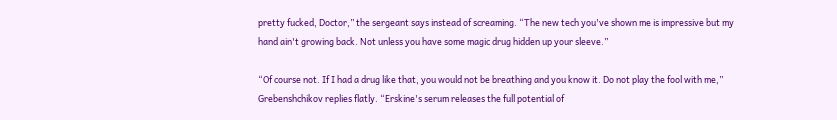pretty fucked, Doctor,” the sergeant says instead of screaming. “The new tech you've shown me is impressive but my hand ain't growing back. Not unless you have some magic drug hidden up your sleeve.”

“Of course not. If I had a drug like that, you would not be breathing and you know it. Do not play the fool with me,” Grebenshchikov replies flatly. “Erskine's serum releases the full potential of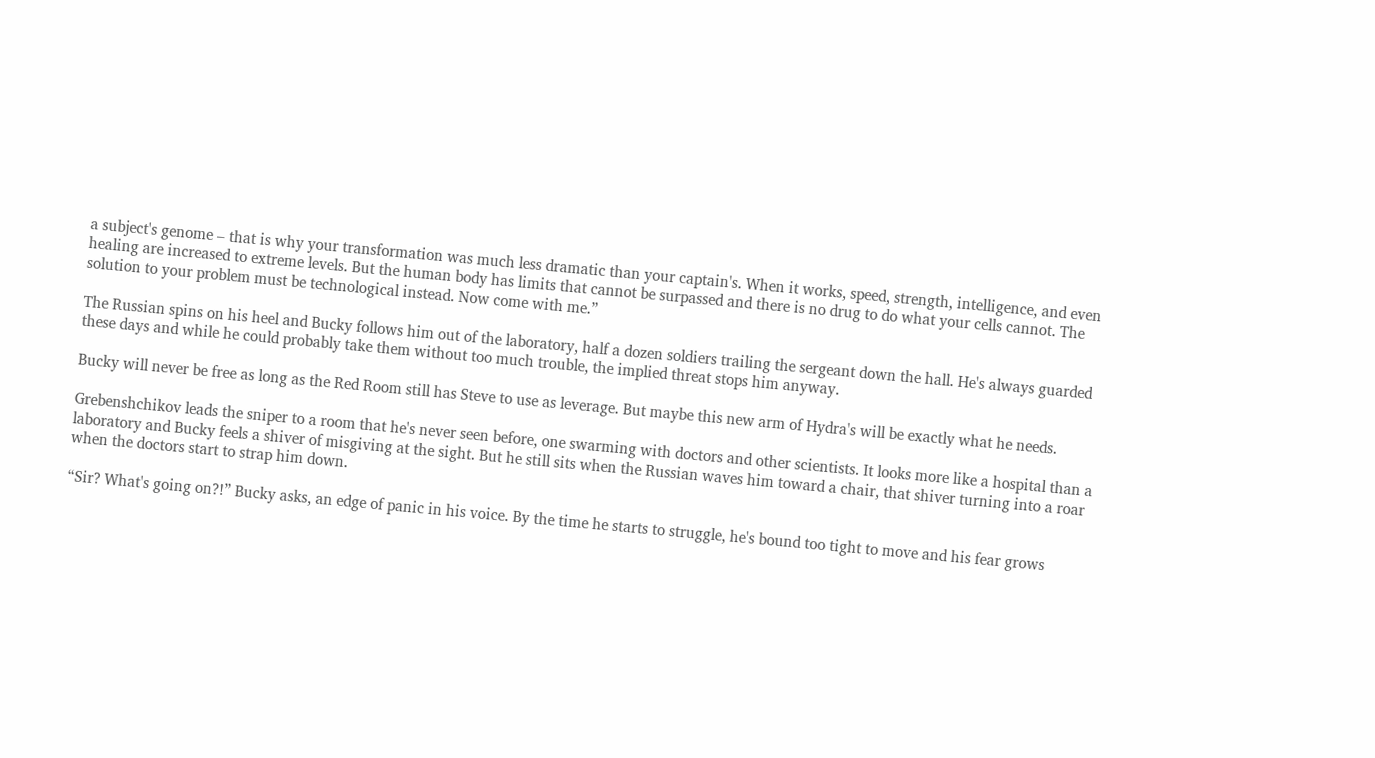a subject's genome – that is why your transformation was much less dramatic than your captain's. When it works, speed, strength, intelligence, and even healing are increased to extreme levels. But the human body has limits that cannot be surpassed and there is no drug to do what your cells cannot. The solution to your problem must be technological instead. Now come with me.”

The Russian spins on his heel and Bucky follows him out of the laboratory, half a dozen soldiers trailing the sergeant down the hall. He's always guarded these days and while he could probably take them without too much trouble, the implied threat stops him anyway.

Bucky will never be free as long as the Red Room still has Steve to use as leverage. But maybe this new arm of Hydra's will be exactly what he needs.

Grebenshchikov leads the sniper to a room that he's never seen before, one swarming with doctors and other scientists. It looks more like a hospital than a laboratory and Bucky feels a shiver of misgiving at the sight. But he still sits when the Russian waves him toward a chair, that shiver turning into a roar when the doctors start to strap him down.

“Sir? What's going on?!” Bucky asks, an edge of panic in his voice. By the time he starts to struggle, he's bound too tight to move and his fear grows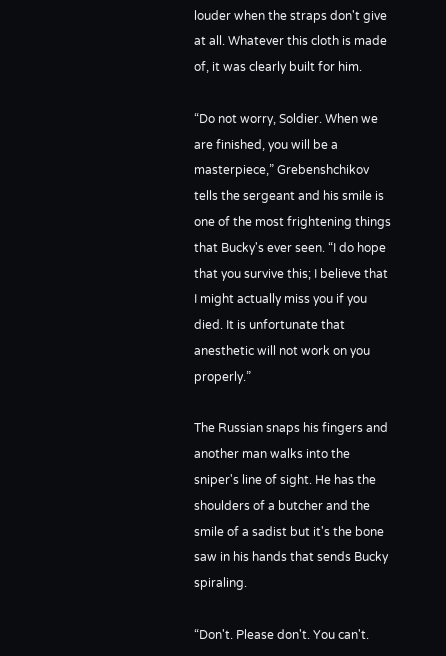louder when the straps don't give at all. Whatever this cloth is made of, it was clearly built for him.

“Do not worry, Soldier. When we are finished, you will be a masterpiece,” Grebenshchikov tells the sergeant and his smile is one of the most frightening things that Bucky's ever seen. “I do hope that you survive this; I believe that I might actually miss you if you died. It is unfortunate that anesthetic will not work on you properly.”

The Russian snaps his fingers and another man walks into the sniper's line of sight. He has the shoulders of a butcher and the smile of a sadist but it's the bone saw in his hands that sends Bucky spiraling.

“Don't. Please don't. You can't.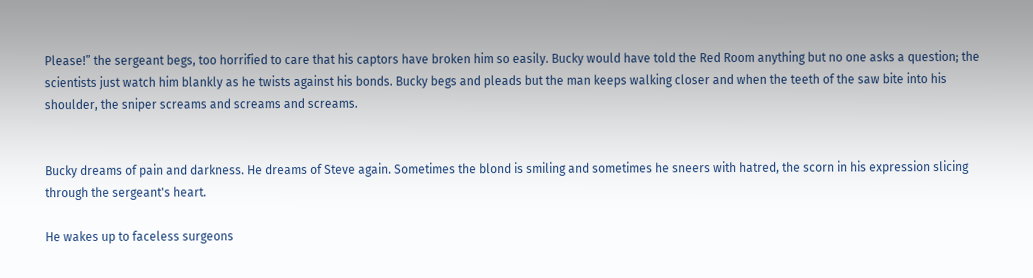Please!” the sergeant begs, too horrified to care that his captors have broken him so easily. Bucky would have told the Red Room anything but no one asks a question; the scientists just watch him blankly as he twists against his bonds. Bucky begs and pleads but the man keeps walking closer and when the teeth of the saw bite into his shoulder, the sniper screams and screams and screams.


Bucky dreams of pain and darkness. He dreams of Steve again. Sometimes the blond is smiling and sometimes he sneers with hatred, the scorn in his expression slicing through the sergeant's heart.

He wakes up to faceless surgeons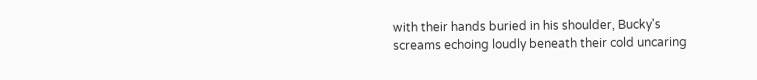with their hands buried in his shoulder, Bucky's screams echoing loudly beneath their cold uncaring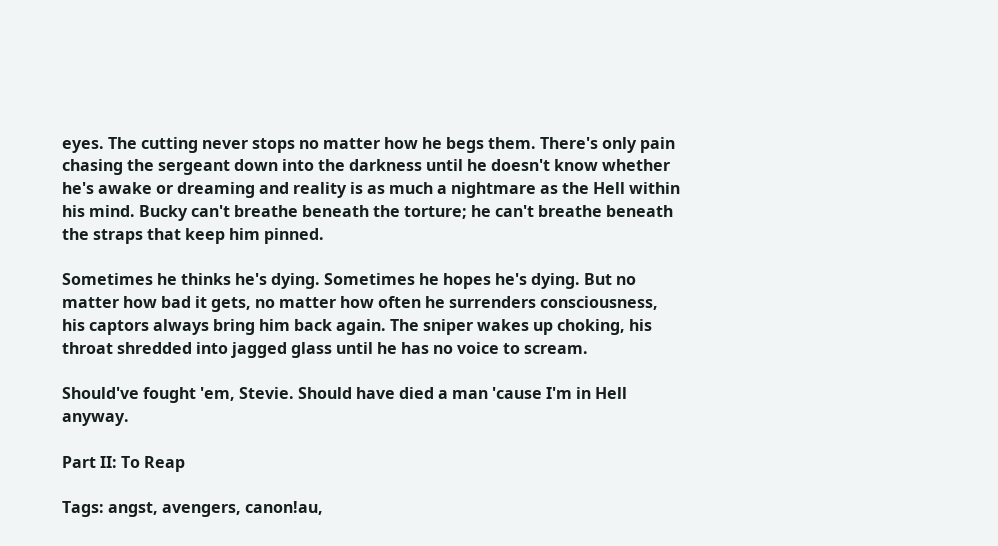eyes. The cutting never stops no matter how he begs them. There's only pain chasing the sergeant down into the darkness until he doesn't know whether he's awake or dreaming and reality is as much a nightmare as the Hell within his mind. Bucky can't breathe beneath the torture; he can't breathe beneath the straps that keep him pinned.

Sometimes he thinks he's dying. Sometimes he hopes he's dying. But no matter how bad it gets, no matter how often he surrenders consciousness, his captors always bring him back again. The sniper wakes up choking, his throat shredded into jagged glass until he has no voice to scream.

Should've fought 'em, Stevie. Should have died a man 'cause I'm in Hell anyway.

Part II: To Reap

Tags: angst, avengers, canon!au,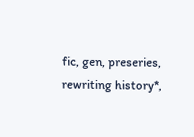fic, gen, preseries, rewriting history*,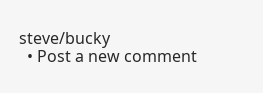steve/bucky
  • Post a new comment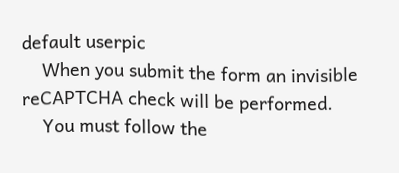default userpic
    When you submit the form an invisible reCAPTCHA check will be performed.
    You must follow the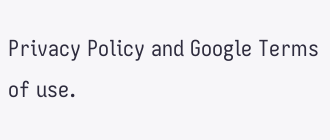Privacy Policy and Google Terms of use.